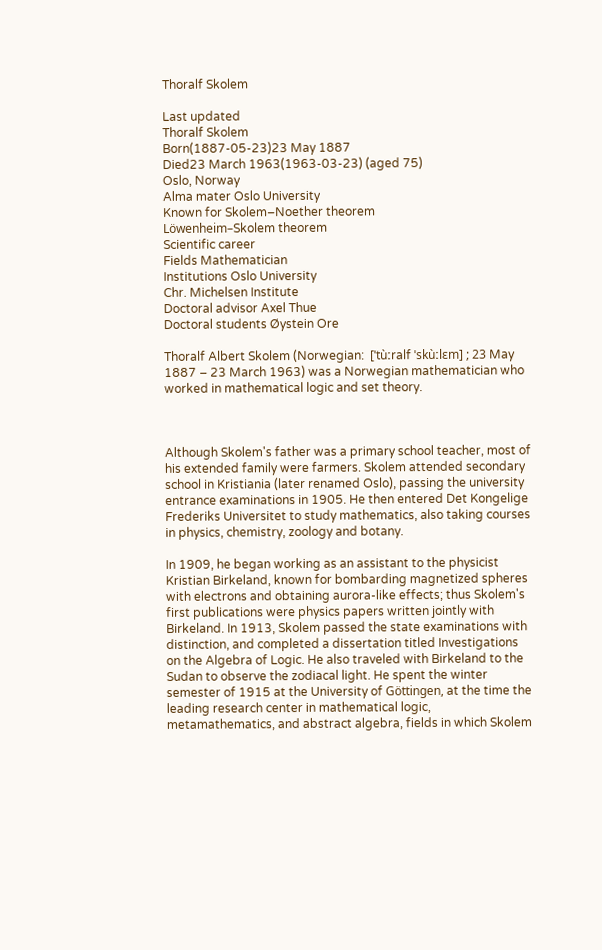Thoralf Skolem

Last updated
Thoralf Skolem
Born(1887-05-23)23 May 1887
Died23 March 1963(1963-03-23) (aged 75)
Oslo, Norway
Alma mater Oslo University
Known for Skolem–Noether theorem
Löwenheim–Skolem theorem
Scientific career
Fields Mathematician
Institutions Oslo University
Chr. Michelsen Institute
Doctoral advisor Axel Thue
Doctoral students Øystein Ore

Thoralf Albert Skolem (Norwegian:  [ˈtùːralf ˈskùːlɛm] ; 23 May 1887 – 23 March 1963) was a Norwegian mathematician who worked in mathematical logic and set theory.



Although Skolem's father was a primary school teacher, most of his extended family were farmers. Skolem attended secondary school in Kristiania (later renamed Oslo), passing the university entrance examinations in 1905. He then entered Det Kongelige Frederiks Universitet to study mathematics, also taking courses in physics, chemistry, zoology and botany.

In 1909, he began working as an assistant to the physicist Kristian Birkeland, known for bombarding magnetized spheres with electrons and obtaining aurora-like effects; thus Skolem's first publications were physics papers written jointly with Birkeland. In 1913, Skolem passed the state examinations with distinction, and completed a dissertation titled Investigations on the Algebra of Logic. He also traveled with Birkeland to the Sudan to observe the zodiacal light. He spent the winter semester of 1915 at the University of Göttingen, at the time the leading research center in mathematical logic, metamathematics, and abstract algebra, fields in which Skolem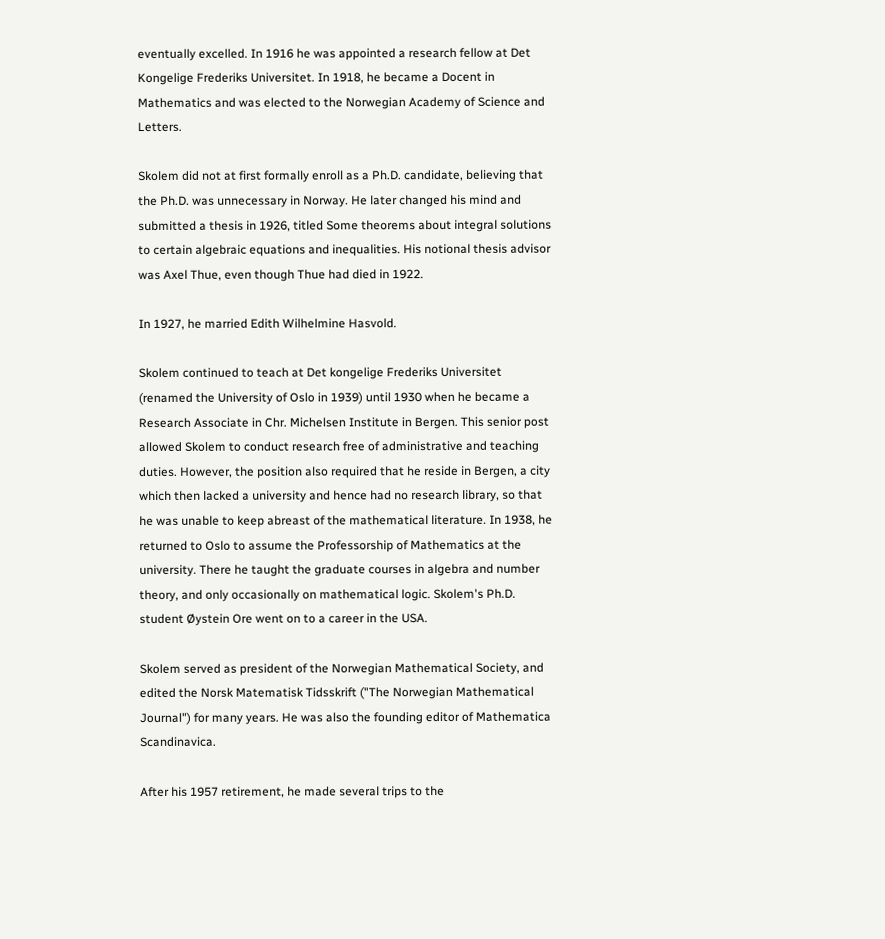eventually excelled. In 1916 he was appointed a research fellow at Det Kongelige Frederiks Universitet. In 1918, he became a Docent in Mathematics and was elected to the Norwegian Academy of Science and Letters.

Skolem did not at first formally enroll as a Ph.D. candidate, believing that the Ph.D. was unnecessary in Norway. He later changed his mind and submitted a thesis in 1926, titled Some theorems about integral solutions to certain algebraic equations and inequalities. His notional thesis advisor was Axel Thue, even though Thue had died in 1922.

In 1927, he married Edith Wilhelmine Hasvold.

Skolem continued to teach at Det kongelige Frederiks Universitet (renamed the University of Oslo in 1939) until 1930 when he became a Research Associate in Chr. Michelsen Institute in Bergen. This senior post allowed Skolem to conduct research free of administrative and teaching duties. However, the position also required that he reside in Bergen, a city which then lacked a university and hence had no research library, so that he was unable to keep abreast of the mathematical literature. In 1938, he returned to Oslo to assume the Professorship of Mathematics at the university. There he taught the graduate courses in algebra and number theory, and only occasionally on mathematical logic. Skolem's Ph.D. student Øystein Ore went on to a career in the USA.

Skolem served as president of the Norwegian Mathematical Society, and edited the Norsk Matematisk Tidsskrift ("The Norwegian Mathematical Journal") for many years. He was also the founding editor of Mathematica Scandinavica.

After his 1957 retirement, he made several trips to the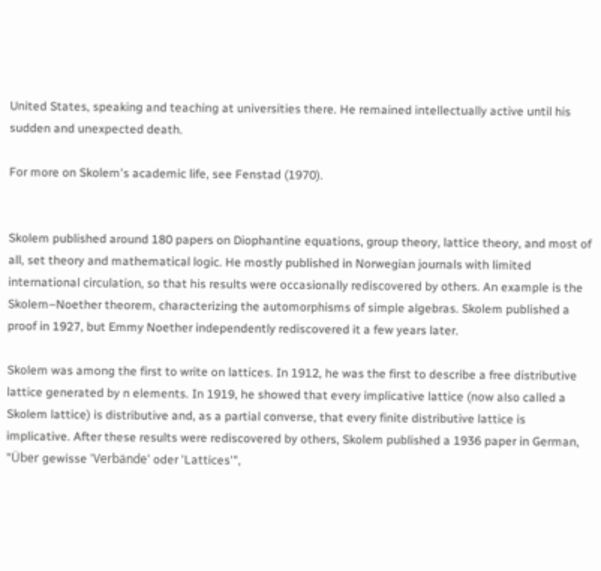United States, speaking and teaching at universities there. He remained intellectually active until his sudden and unexpected death.

For more on Skolem's academic life, see Fenstad (1970).


Skolem published around 180 papers on Diophantine equations, group theory, lattice theory, and most of all, set theory and mathematical logic. He mostly published in Norwegian journals with limited international circulation, so that his results were occasionally rediscovered by others. An example is the Skolem–Noether theorem, characterizing the automorphisms of simple algebras. Skolem published a proof in 1927, but Emmy Noether independently rediscovered it a few years later.

Skolem was among the first to write on lattices. In 1912, he was the first to describe a free distributive lattice generated by n elements. In 1919, he showed that every implicative lattice (now also called a Skolem lattice) is distributive and, as a partial converse, that every finite distributive lattice is implicative. After these results were rediscovered by others, Skolem published a 1936 paper in German, "Über gewisse 'Verbände' oder 'Lattices'",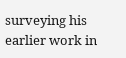surveying his earlier work in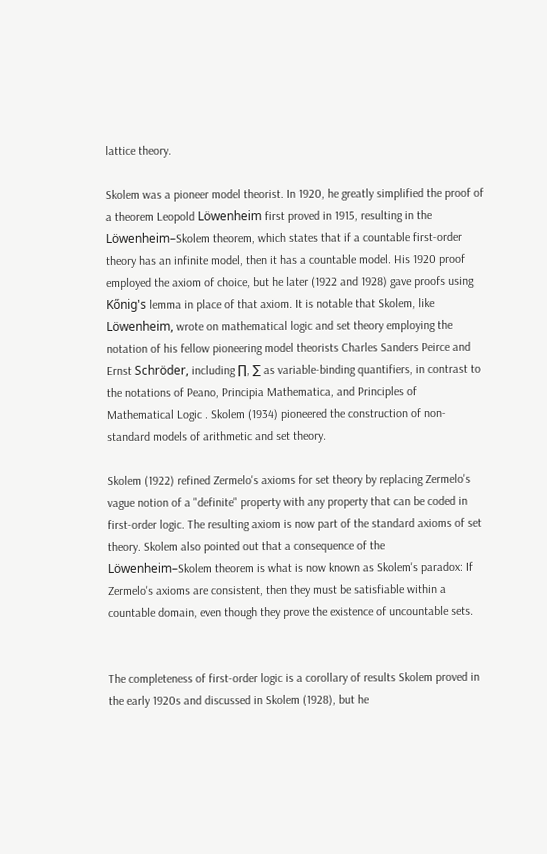lattice theory.

Skolem was a pioneer model theorist. In 1920, he greatly simplified the proof of a theorem Leopold Löwenheim first proved in 1915, resulting in the Löwenheim–Skolem theorem, which states that if a countable first-order theory has an infinite model, then it has a countable model. His 1920 proof employed the axiom of choice, but he later (1922 and 1928) gave proofs using Kőnig's lemma in place of that axiom. It is notable that Skolem, like Löwenheim, wrote on mathematical logic and set theory employing the notation of his fellow pioneering model theorists Charles Sanders Peirce and Ernst Schröder, including ∏, ∑ as variable-binding quantifiers, in contrast to the notations of Peano, Principia Mathematica, and Principles of Mathematical Logic . Skolem (1934) pioneered the construction of non-standard models of arithmetic and set theory.

Skolem (1922) refined Zermelo's axioms for set theory by replacing Zermelo's vague notion of a "definite" property with any property that can be coded in first-order logic. The resulting axiom is now part of the standard axioms of set theory. Skolem also pointed out that a consequence of the Löwenheim–Skolem theorem is what is now known as Skolem's paradox: If Zermelo's axioms are consistent, then they must be satisfiable within a countable domain, even though they prove the existence of uncountable sets.


The completeness of first-order logic is a corollary of results Skolem proved in the early 1920s and discussed in Skolem (1928), but he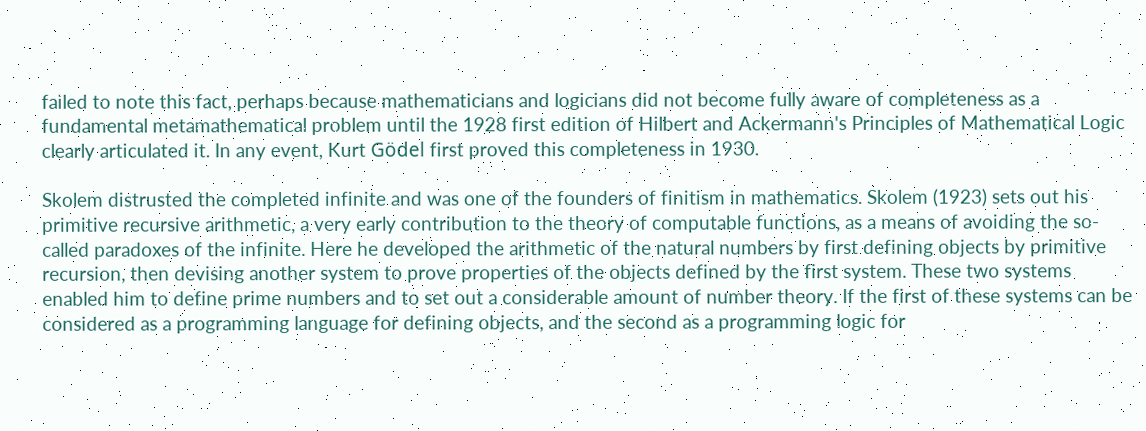failed to note this fact, perhaps because mathematicians and logicians did not become fully aware of completeness as a fundamental metamathematical problem until the 1928 first edition of Hilbert and Ackermann's Principles of Mathematical Logic clearly articulated it. In any event, Kurt Gödel first proved this completeness in 1930.

Skolem distrusted the completed infinite and was one of the founders of finitism in mathematics. Skolem (1923) sets out his primitive recursive arithmetic, a very early contribution to the theory of computable functions, as a means of avoiding the so-called paradoxes of the infinite. Here he developed the arithmetic of the natural numbers by first defining objects by primitive recursion, then devising another system to prove properties of the objects defined by the first system. These two systems enabled him to define prime numbers and to set out a considerable amount of number theory. If the first of these systems can be considered as a programming language for defining objects, and the second as a programming logic for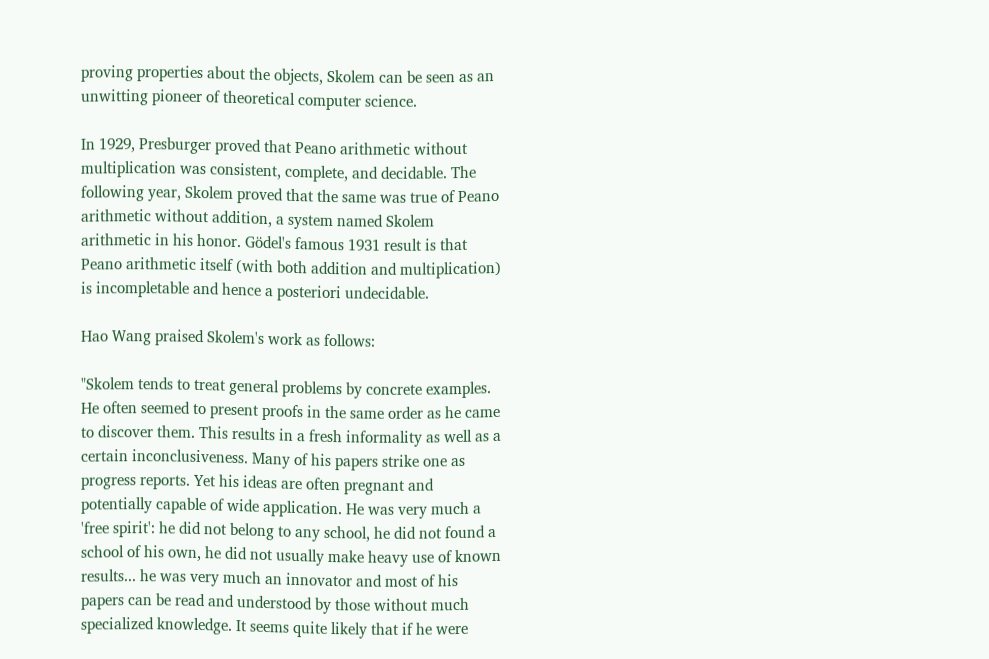proving properties about the objects, Skolem can be seen as an unwitting pioneer of theoretical computer science.

In 1929, Presburger proved that Peano arithmetic without multiplication was consistent, complete, and decidable. The following year, Skolem proved that the same was true of Peano arithmetic without addition, a system named Skolem arithmetic in his honor. Gödel's famous 1931 result is that Peano arithmetic itself (with both addition and multiplication) is incompletable and hence a posteriori undecidable.

Hao Wang praised Skolem's work as follows:

"Skolem tends to treat general problems by concrete examples. He often seemed to present proofs in the same order as he came to discover them. This results in a fresh informality as well as a certain inconclusiveness. Many of his papers strike one as progress reports. Yet his ideas are often pregnant and potentially capable of wide application. He was very much a 'free spirit': he did not belong to any school, he did not found a school of his own, he did not usually make heavy use of known results... he was very much an innovator and most of his papers can be read and understood by those without much specialized knowledge. It seems quite likely that if he were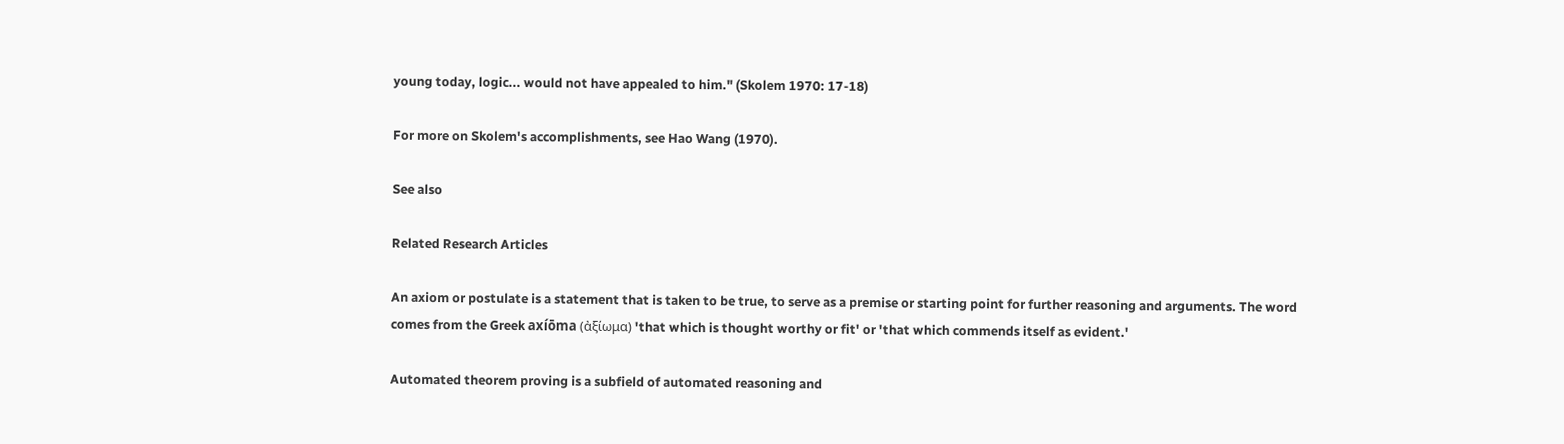young today, logic... would not have appealed to him." (Skolem 1970: 17-18)

For more on Skolem's accomplishments, see Hao Wang (1970).

See also

Related Research Articles

An axiom or postulate is a statement that is taken to be true, to serve as a premise or starting point for further reasoning and arguments. The word comes from the Greek axíōma (ἀξίωμα) 'that which is thought worthy or fit' or 'that which commends itself as evident.'

Automated theorem proving is a subfield of automated reasoning and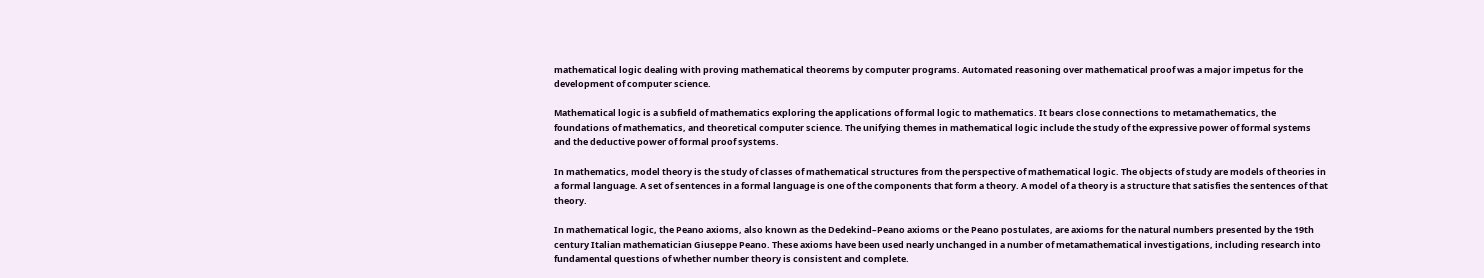mathematical logic dealing with proving mathematical theorems by computer programs. Automated reasoning over mathematical proof was a major impetus for the development of computer science.

Mathematical logic is a subfield of mathematics exploring the applications of formal logic to mathematics. It bears close connections to metamathematics, the foundations of mathematics, and theoretical computer science. The unifying themes in mathematical logic include the study of the expressive power of formal systems and the deductive power of formal proof systems.

In mathematics, model theory is the study of classes of mathematical structures from the perspective of mathematical logic. The objects of study are models of theories in a formal language. A set of sentences in a formal language is one of the components that form a theory. A model of a theory is a structure that satisfies the sentences of that theory.

In mathematical logic, the Peano axioms, also known as the Dedekind–Peano axioms or the Peano postulates, are axioms for the natural numbers presented by the 19th century Italian mathematician Giuseppe Peano. These axioms have been used nearly unchanged in a number of metamathematical investigations, including research into fundamental questions of whether number theory is consistent and complete.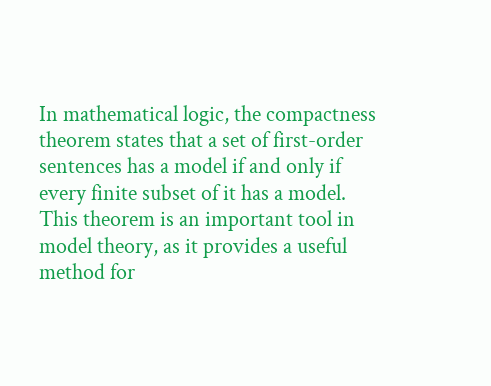In mathematical logic, the compactness theorem states that a set of first-order sentences has a model if and only if every finite subset of it has a model. This theorem is an important tool in model theory, as it provides a useful method for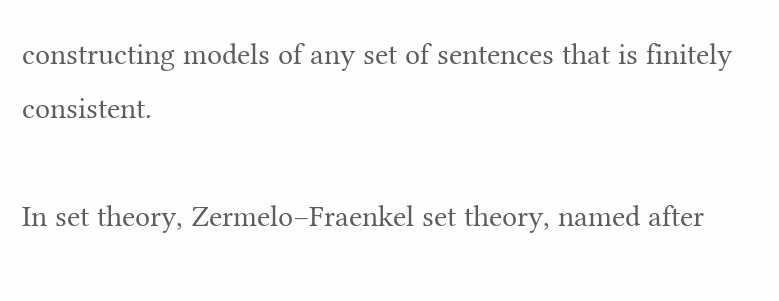constructing models of any set of sentences that is finitely consistent.

In set theory, Zermelo–Fraenkel set theory, named after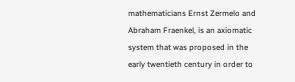mathematicians Ernst Zermelo and Abraham Fraenkel, is an axiomatic system that was proposed in the early twentieth century in order to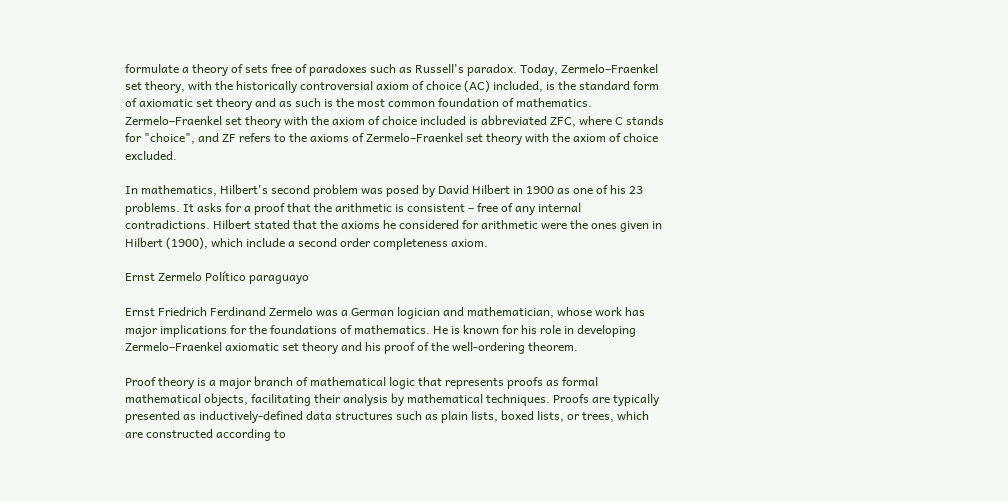formulate a theory of sets free of paradoxes such as Russell's paradox. Today, Zermelo–Fraenkel set theory, with the historically controversial axiom of choice (AC) included, is the standard form of axiomatic set theory and as such is the most common foundation of mathematics. Zermelo–Fraenkel set theory with the axiom of choice included is abbreviated ZFC, where C stands for "choice", and ZF refers to the axioms of Zermelo–Fraenkel set theory with the axiom of choice excluded.

In mathematics, Hilbert's second problem was posed by David Hilbert in 1900 as one of his 23 problems. It asks for a proof that the arithmetic is consistent – free of any internal contradictions. Hilbert stated that the axioms he considered for arithmetic were the ones given in Hilbert (1900), which include a second order completeness axiom.

Ernst Zermelo Político paraguayo

Ernst Friedrich Ferdinand Zermelo was a German logician and mathematician, whose work has major implications for the foundations of mathematics. He is known for his role in developing Zermelo–Fraenkel axiomatic set theory and his proof of the well-ordering theorem.

Proof theory is a major branch of mathematical logic that represents proofs as formal mathematical objects, facilitating their analysis by mathematical techniques. Proofs are typically presented as inductively-defined data structures such as plain lists, boxed lists, or trees, which are constructed according to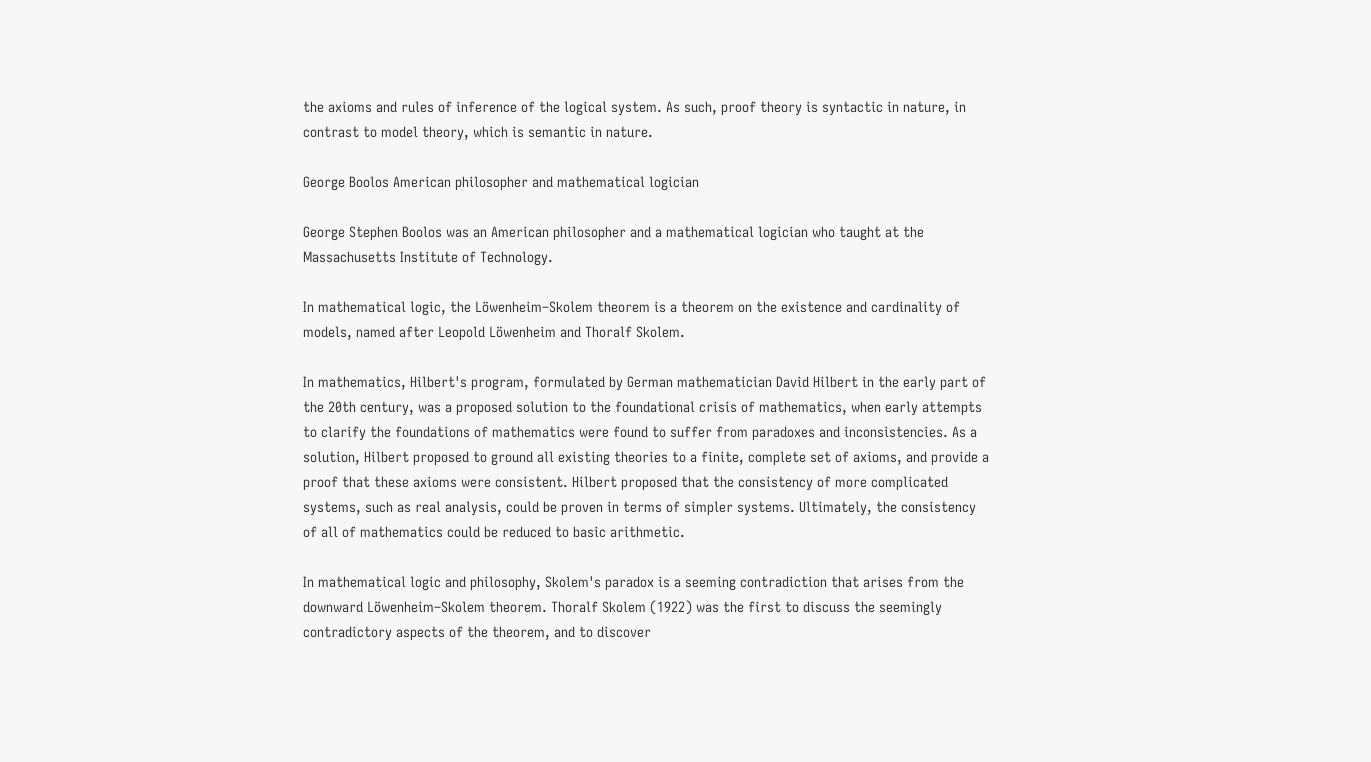the axioms and rules of inference of the logical system. As such, proof theory is syntactic in nature, in contrast to model theory, which is semantic in nature.

George Boolos American philosopher and mathematical logician

George Stephen Boolos was an American philosopher and a mathematical logician who taught at the Massachusetts Institute of Technology.

In mathematical logic, the Löwenheim–Skolem theorem is a theorem on the existence and cardinality of models, named after Leopold Löwenheim and Thoralf Skolem.

In mathematics, Hilbert's program, formulated by German mathematician David Hilbert in the early part of the 20th century, was a proposed solution to the foundational crisis of mathematics, when early attempts to clarify the foundations of mathematics were found to suffer from paradoxes and inconsistencies. As a solution, Hilbert proposed to ground all existing theories to a finite, complete set of axioms, and provide a proof that these axioms were consistent. Hilbert proposed that the consistency of more complicated systems, such as real analysis, could be proven in terms of simpler systems. Ultimately, the consistency of all of mathematics could be reduced to basic arithmetic.

In mathematical logic and philosophy, Skolem's paradox is a seeming contradiction that arises from the downward Löwenheim–Skolem theorem. Thoralf Skolem (1922) was the first to discuss the seemingly contradictory aspects of the theorem, and to discover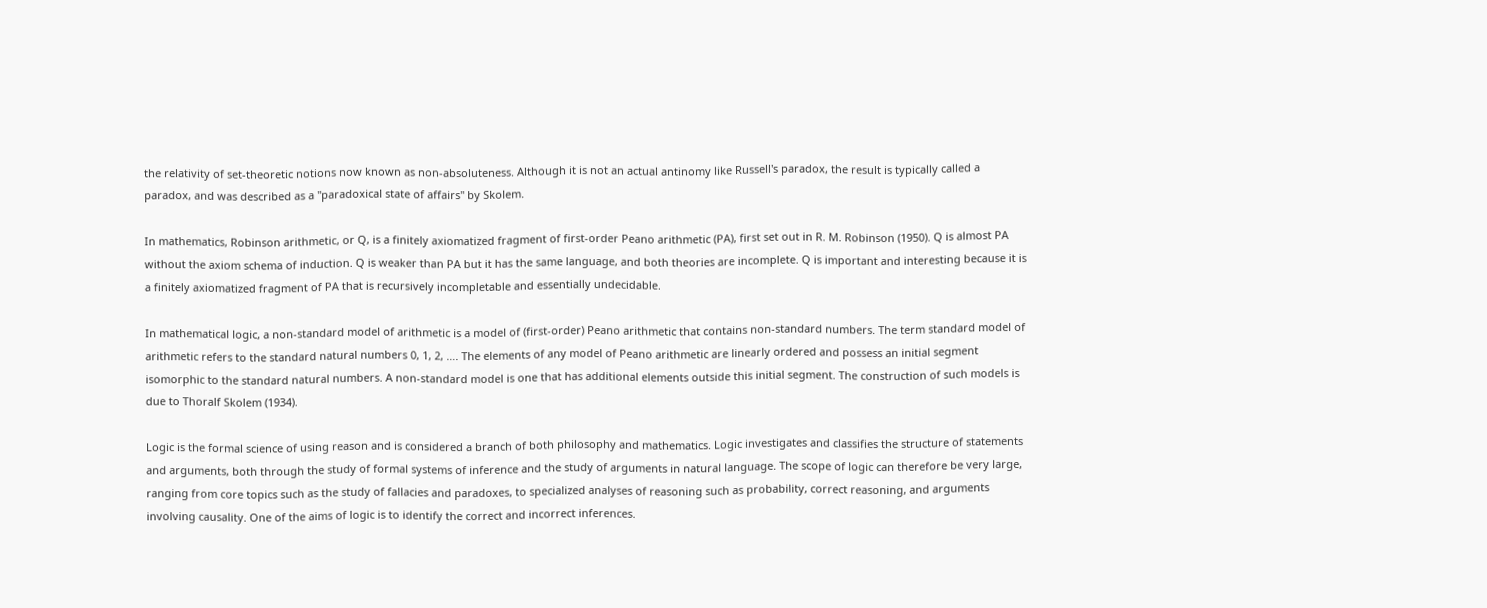the relativity of set-theoretic notions now known as non-absoluteness. Although it is not an actual antinomy like Russell's paradox, the result is typically called a paradox, and was described as a "paradoxical state of affairs" by Skolem.

In mathematics, Robinson arithmetic, or Q, is a finitely axiomatized fragment of first-order Peano arithmetic (PA), first set out in R. M. Robinson (1950). Q is almost PA without the axiom schema of induction. Q is weaker than PA but it has the same language, and both theories are incomplete. Q is important and interesting because it is a finitely axiomatized fragment of PA that is recursively incompletable and essentially undecidable.

In mathematical logic, a non-standard model of arithmetic is a model of (first-order) Peano arithmetic that contains non-standard numbers. The term standard model of arithmetic refers to the standard natural numbers 0, 1, 2, …. The elements of any model of Peano arithmetic are linearly ordered and possess an initial segment isomorphic to the standard natural numbers. A non-standard model is one that has additional elements outside this initial segment. The construction of such models is due to Thoralf Skolem (1934).

Logic is the formal science of using reason and is considered a branch of both philosophy and mathematics. Logic investigates and classifies the structure of statements and arguments, both through the study of formal systems of inference and the study of arguments in natural language. The scope of logic can therefore be very large, ranging from core topics such as the study of fallacies and paradoxes, to specialized analyses of reasoning such as probability, correct reasoning, and arguments involving causality. One of the aims of logic is to identify the correct and incorrect inferences.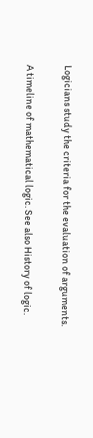Logicians study the criteria for the evaluation of arguments.

A timeline of mathematical logic. See also History of logic.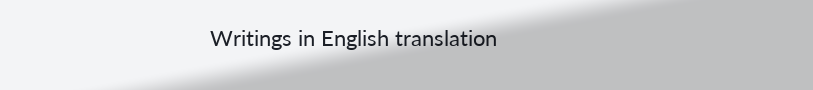Writings in English translation